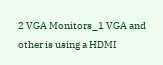2 VGA Monitors_1 VGA and other is using a HDMI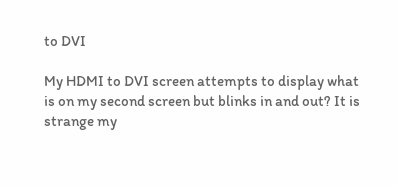to DVI

My HDMI to DVI screen attempts to display what is on my second screen but blinks in and out? It is strange my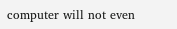computer will not even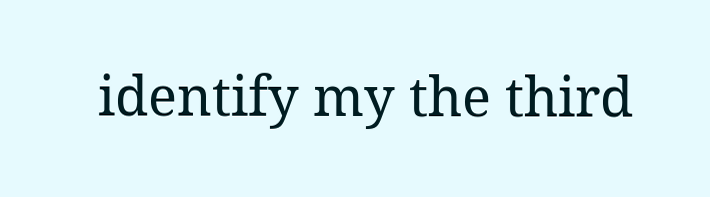identify my the third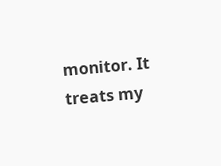monitor. It treats my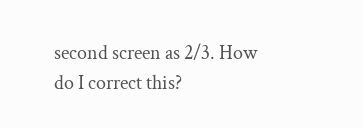second screen as 2/3. How do I correct this?